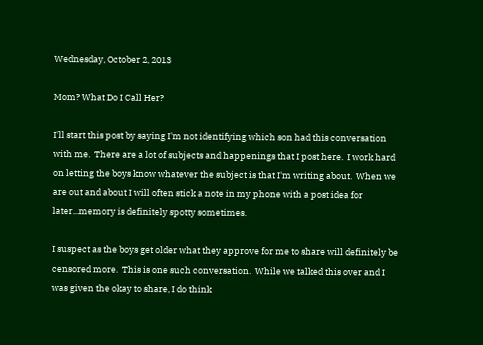Wednesday, October 2, 2013

Mom? What Do I Call Her?

I'll start this post by saying I'm not identifying which son had this conversation with me.  There are a lot of subjects and happenings that I post here.  I work hard on letting the boys know whatever the subject is that I'm writing about.  When we are out and about I will often stick a note in my phone with a post idea for later...memory is definitely spotty sometimes.

I suspect as the boys get older what they approve for me to share will definitely be censored more.  This is one such conversation.  While we talked this over and I was given the okay to share, I do think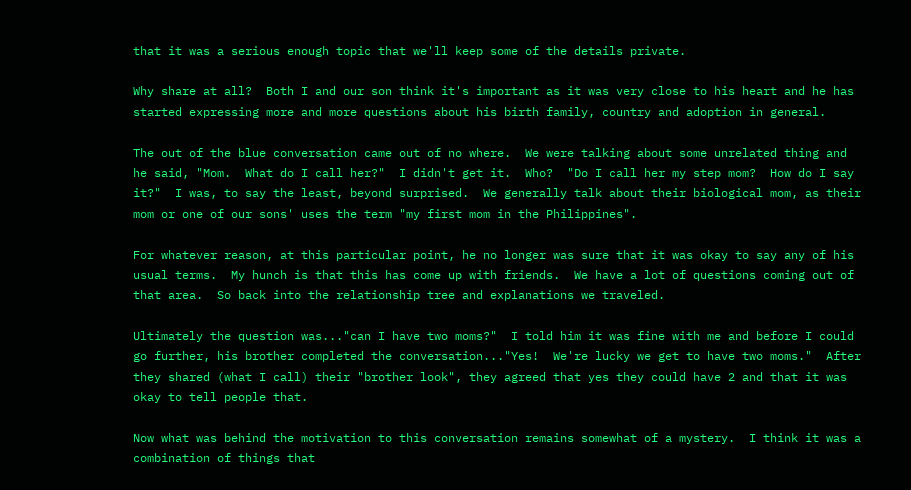that it was a serious enough topic that we'll keep some of the details private.

Why share at all?  Both I and our son think it's important as it was very close to his heart and he has started expressing more and more questions about his birth family, country and adoption in general.

The out of the blue conversation came out of no where.  We were talking about some unrelated thing and he said, "Mom.  What do I call her?"  I didn't get it.  Who?  "Do I call her my step mom?  How do I say it?"  I was, to say the least, beyond surprised.  We generally talk about their biological mom, as their mom or one of our sons' uses the term "my first mom in the Philippines".

For whatever reason, at this particular point, he no longer was sure that it was okay to say any of his usual terms.  My hunch is that this has come up with friends.  We have a lot of questions coming out of that area.  So back into the relationship tree and explanations we traveled.

Ultimately the question was..."can I have two moms?"  I told him it was fine with me and before I could go further, his brother completed the conversation..."Yes!  We're lucky we get to have two moms."  After they shared (what I call) their "brother look", they agreed that yes they could have 2 and that it was okay to tell people that.

Now what was behind the motivation to this conversation remains somewhat of a mystery.  I think it was a combination of things that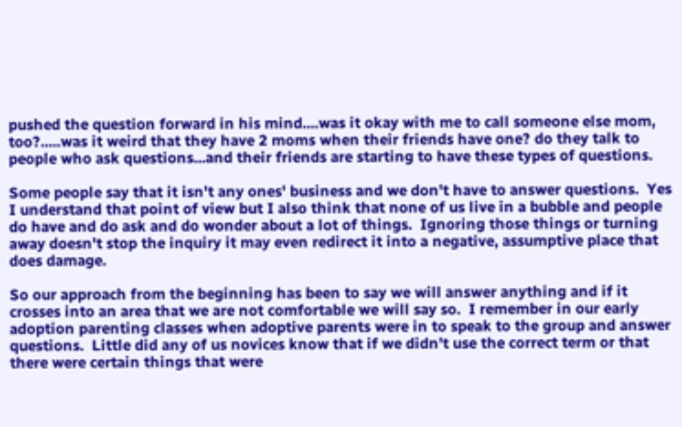pushed the question forward in his mind....was it okay with me to call someone else mom, too?.....was it weird that they have 2 moms when their friends have one? do they talk to people who ask questions...and their friends are starting to have these types of questions.

Some people say that it isn't any ones' business and we don't have to answer questions.  Yes I understand that point of view but I also think that none of us live in a bubble and people do have and do ask and do wonder about a lot of things.  Ignoring those things or turning away doesn't stop the inquiry it may even redirect it into a negative, assumptive place that does damage.

So our approach from the beginning has been to say we will answer anything and if it crosses into an area that we are not comfortable we will say so.  I remember in our early adoption parenting classes when adoptive parents were in to speak to the group and answer questions.  Little did any of us novices know that if we didn't use the correct term or that there were certain things that were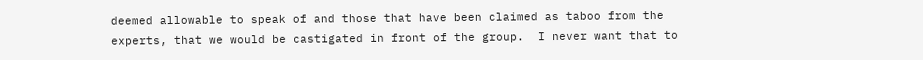deemed allowable to speak of and those that have been claimed as taboo from the experts, that we would be castigated in front of the group.  I never want that to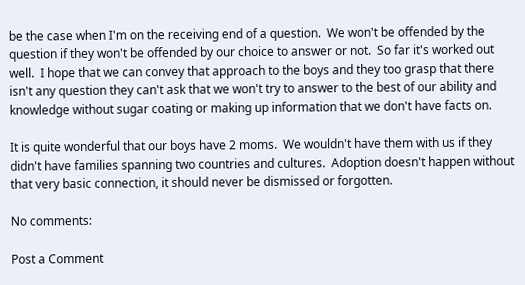be the case when I'm on the receiving end of a question.  We won't be offended by the question if they won't be offended by our choice to answer or not.  So far it's worked out well.  I hope that we can convey that approach to the boys and they too grasp that there isn't any question they can't ask that we won't try to answer to the best of our ability and knowledge without sugar coating or making up information that we don't have facts on.

It is quite wonderful that our boys have 2 moms.  We wouldn't have them with us if they didn't have families spanning two countries and cultures.  Adoption doesn't happen without that very basic connection, it should never be dismissed or forgotten.

No comments:

Post a Comment